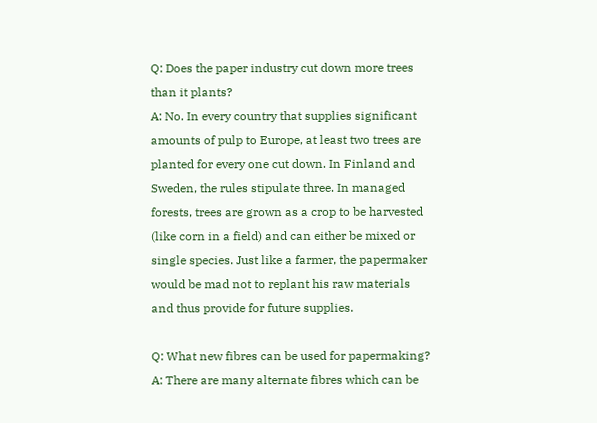Q: Does the paper industry cut down more trees than it plants?
A: No. In every country that supplies significant amounts of pulp to Europe, at least two trees are planted for every one cut down. In Finland and Sweden, the rules stipulate three. In managed forests, trees are grown as a crop to be harvested (like corn in a field) and can either be mixed or single species. Just like a farmer, the papermaker would be mad not to replant his raw materials and thus provide for future supplies.

Q: What new fibres can be used for papermaking?
A: There are many alternate fibres which can be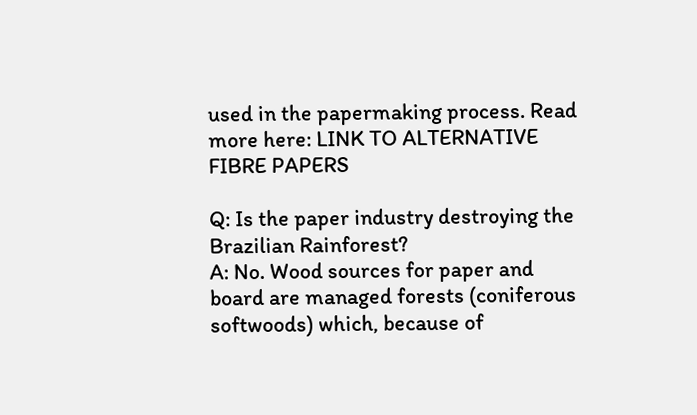used in the papermaking process. Read more here: LINK TO ALTERNATIVE FIBRE PAPERS

Q: Is the paper industry destroying the Brazilian Rainforest?
A: No. Wood sources for paper and board are managed forests (coniferous softwoods) which, because of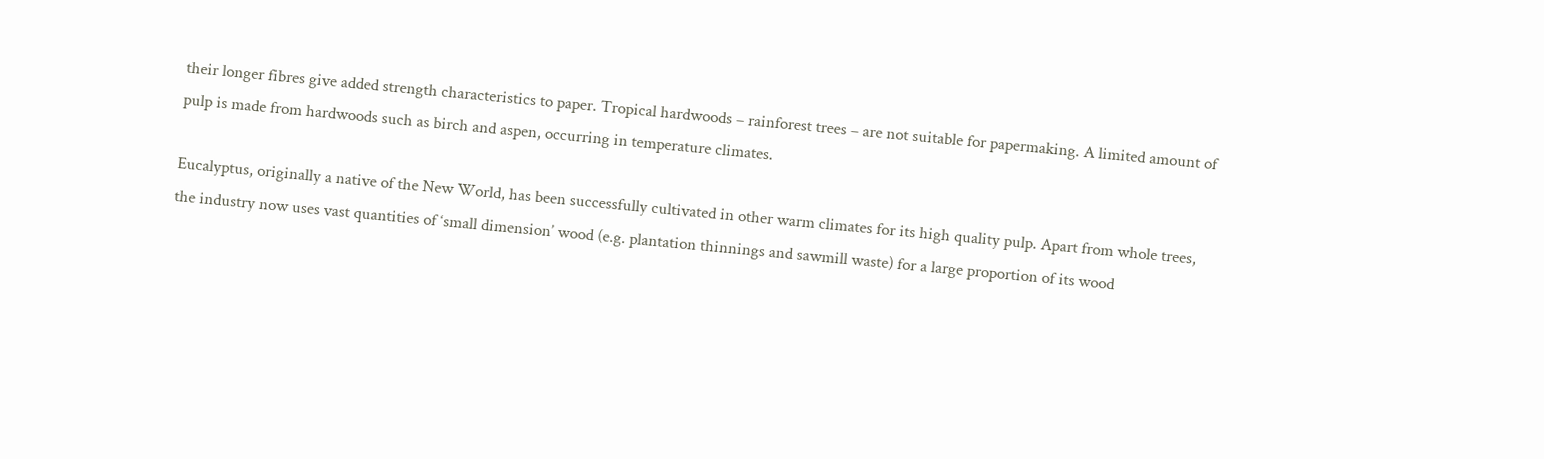their longer fibres give added strength characteristics to paper. Tropical hardwoods – rainforest trees – are not suitable for papermaking. A limited amount of pulp is made from hardwoods such as birch and aspen, occurring in temperature climates.

Eucalyptus, originally a native of the New World, has been successfully cultivated in other warm climates for its high quality pulp. Apart from whole trees, the industry now uses vast quantities of ‘small dimension’ wood (e.g. plantation thinnings and sawmill waste) for a large proportion of its wood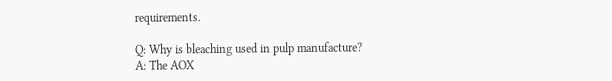requirements.

Q: Why is bleaching used in pulp manufacture?
A: The AOX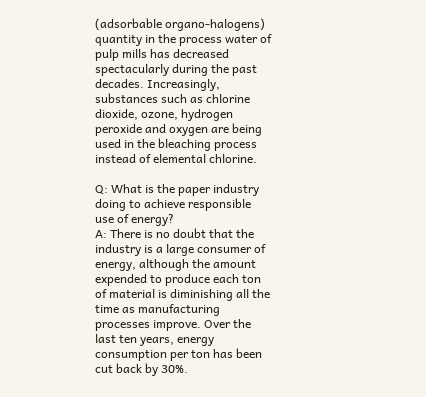(adsorbable organo-halogens) quantity in the process water of pulp mills has decreased spectacularly during the past decades. Increasingly, substances such as chlorine dioxide, ozone, hydrogen peroxide and oxygen are being used in the bleaching process instead of elemental chlorine.

Q: What is the paper industry doing to achieve responsible use of energy?
A: There is no doubt that the industry is a large consumer of energy, although the amount expended to produce each ton of material is diminishing all the time as manufacturing processes improve. Over the last ten years, energy consumption per ton has been cut back by 30%.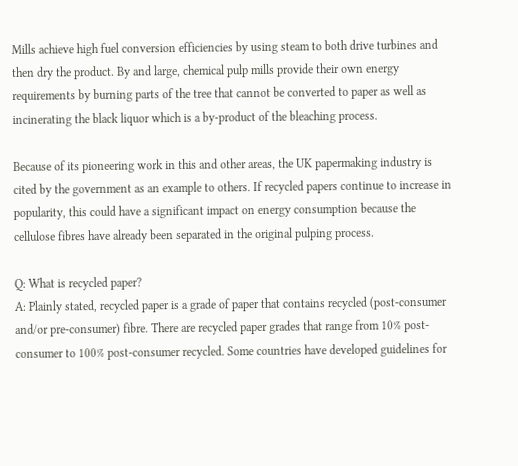Mills achieve high fuel conversion efficiencies by using steam to both drive turbines and then dry the product. By and large, chemical pulp mills provide their own energy requirements by burning parts of the tree that cannot be converted to paper as well as incinerating the black liquor which is a by-product of the bleaching process.

Because of its pioneering work in this and other areas, the UK papermaking industry is cited by the government as an example to others. If recycled papers continue to increase in popularity, this could have a significant impact on energy consumption because the cellulose fibres have already been separated in the original pulping process.

Q: What is recycled paper?
A: Plainly stated, recycled paper is a grade of paper that contains recycled (post-consumer and/or pre-consumer) fibre. There are recycled paper grades that range from 10% post-consumer to 100% post-consumer recycled. Some countries have developed guidelines for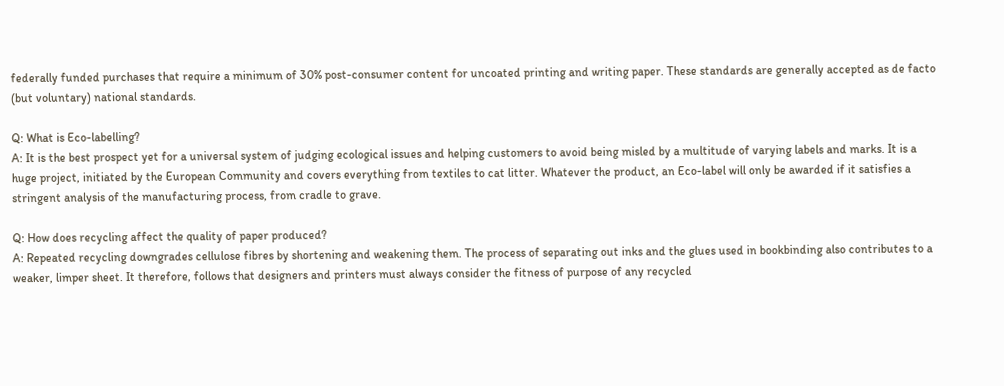federally funded purchases that require a minimum of 30% post-consumer content for uncoated printing and writing paper. These standards are generally accepted as de facto (but voluntary) national standards.

Q: What is Eco-labelling?
A: It is the best prospect yet for a universal system of judging ecological issues and helping customers to avoid being misled by a multitude of varying labels and marks. It is a huge project, initiated by the European Community and covers everything from textiles to cat litter. Whatever the product, an Eco-label will only be awarded if it satisfies a stringent analysis of the manufacturing process, from cradle to grave.

Q: How does recycling affect the quality of paper produced?
A: Repeated recycling downgrades cellulose fibres by shortening and weakening them. The process of separating out inks and the glues used in bookbinding also contributes to a weaker, limper sheet. It therefore, follows that designers and printers must always consider the fitness of purpose of any recycled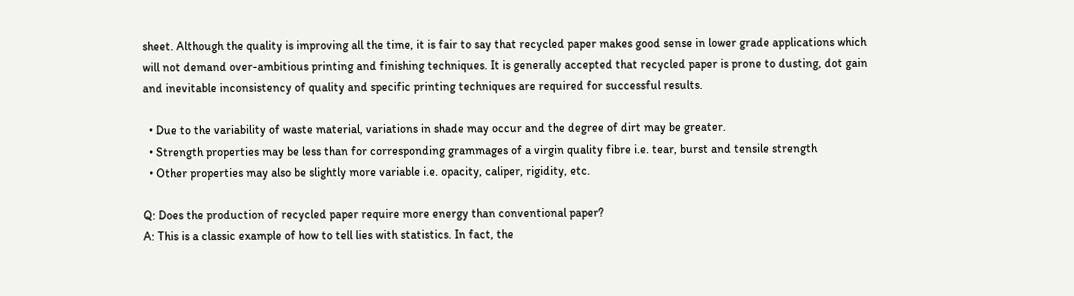sheet. Although the quality is improving all the time, it is fair to say that recycled paper makes good sense in lower grade applications which will not demand over-ambitious printing and finishing techniques. It is generally accepted that recycled paper is prone to dusting, dot gain and inevitable inconsistency of quality and specific printing techniques are required for successful results.

  • Due to the variability of waste material, variations in shade may occur and the degree of dirt may be greater.
  • Strength properties may be less than for corresponding grammages of a virgin quality fibre i.e. tear, burst and tensile strength
  • Other properties may also be slightly more variable i.e. opacity, caliper, rigidity, etc.

Q: Does the production of recycled paper require more energy than conventional paper?
A: This is a classic example of how to tell lies with statistics. In fact, the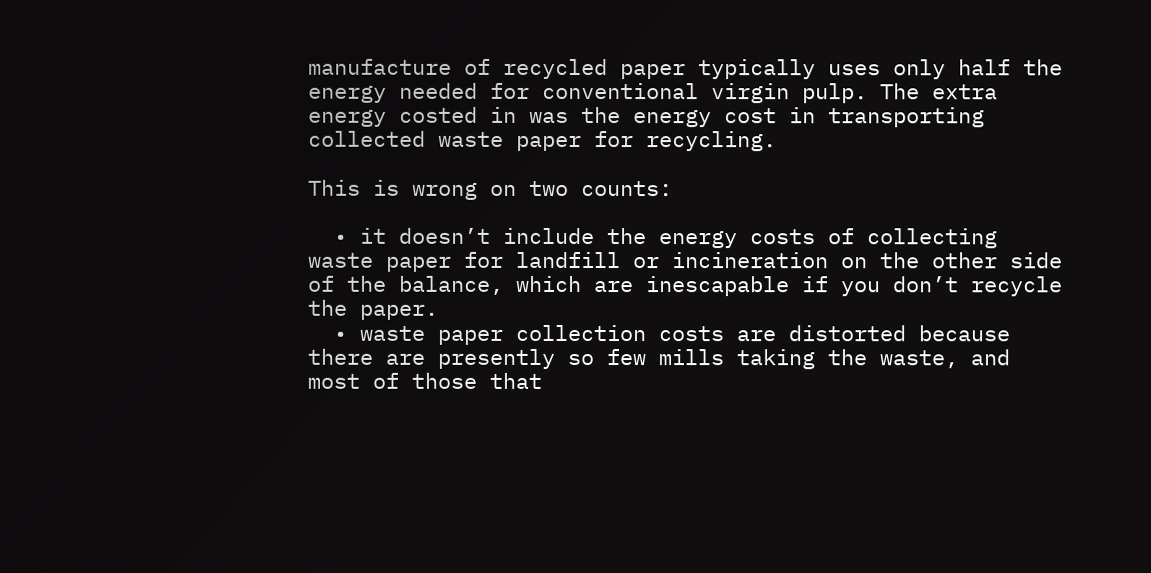manufacture of recycled paper typically uses only half the energy needed for conventional virgin pulp. The extra energy costed in was the energy cost in transporting collected waste paper for recycling.

This is wrong on two counts:

  • it doesn’t include the energy costs of collecting waste paper for landfill or incineration on the other side of the balance, which are inescapable if you don’t recycle the paper.
  • waste paper collection costs are distorted because there are presently so few mills taking the waste, and most of those that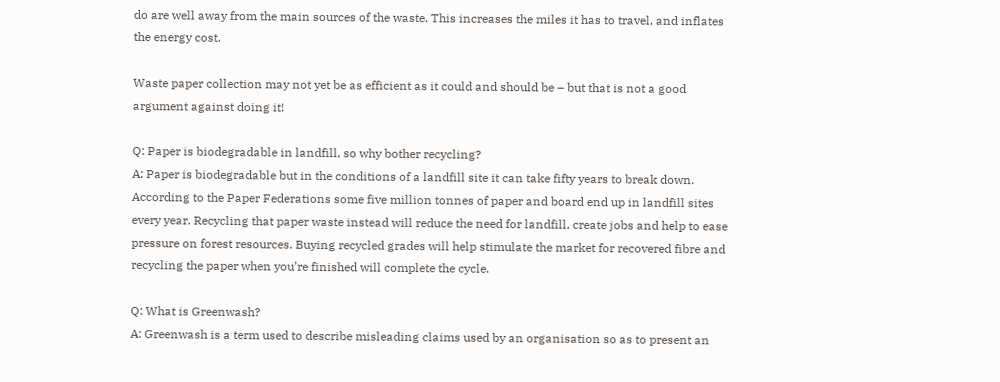do are well away from the main sources of the waste. This increases the miles it has to travel, and inflates the energy cost.

Waste paper collection may not yet be as efficient as it could and should be – but that is not a good argument against doing it!

Q: Paper is biodegradable in landfill, so why bother recycling?
A: Paper is biodegradable but in the conditions of a landfill site it can take fifty years to break down. According to the Paper Federations some five million tonnes of paper and board end up in landfill sites every year. Recycling that paper waste instead will reduce the need for landfill, create jobs and help to ease pressure on forest resources. Buying recycled grades will help stimulate the market for recovered fibre and recycling the paper when you’re finished will complete the cycle.

Q: What is Greenwash?
A: Greenwash is a term used to describe misleading claims used by an organisation so as to present an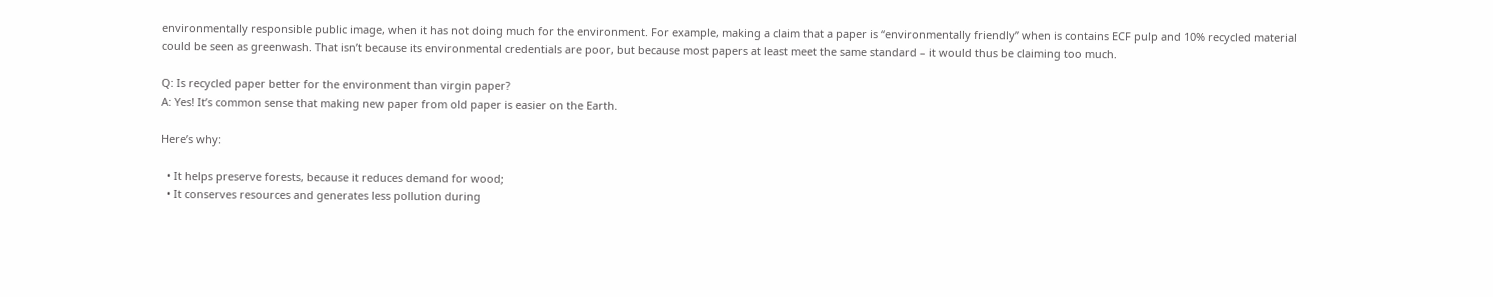environmentally responsible public image, when it has not doing much for the environment. For example, making a claim that a paper is “environmentally friendly” when is contains ECF pulp and 10% recycled material could be seen as greenwash. That isn’t because its environmental credentials are poor, but because most papers at least meet the same standard – it would thus be claiming too much.

Q: Is recycled paper better for the environment than virgin paper?
A: Yes! It’s common sense that making new paper from old paper is easier on the Earth.

Here’s why:

  • It helps preserve forests, because it reduces demand for wood;
  • It conserves resources and generates less pollution during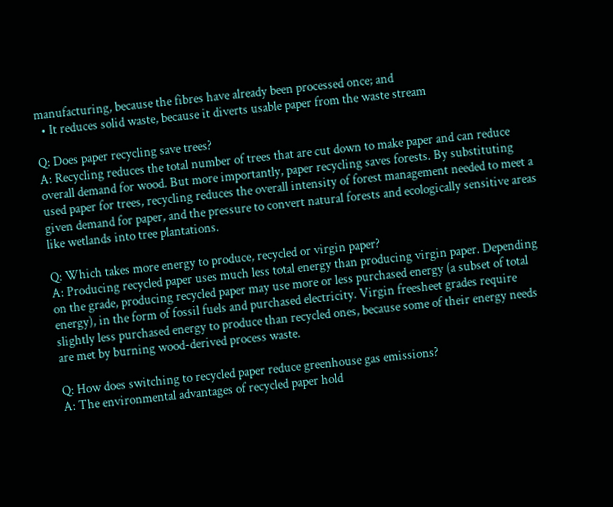manufacturing, because the fibres have already been processed once; and
  • It reduces solid waste, because it diverts usable paper from the waste stream

Q: Does paper recycling save trees?
A: Recycling reduces the total number of trees that are cut down to make paper and can reduce overall demand for wood. But more importantly, paper recycling saves forests. By substituting used paper for trees, recycling reduces the overall intensity of forest management needed to meet a given demand for paper, and the pressure to convert natural forests and ecologically sensitive areas like wetlands into tree plantations.

Q: Which takes more energy to produce, recycled or virgin paper?
A: Producing recycled paper uses much less total energy than producing virgin paper. Depending on the grade, producing recycled paper may use more or less purchased energy (a subset of total energy), in the form of fossil fuels and purchased electricity. Virgin freesheet grades require slightly less purchased energy to produce than recycled ones, because some of their energy needs are met by burning wood-derived process waste.

Q: How does switching to recycled paper reduce greenhouse gas emissions?
A: The environmental advantages of recycled paper hold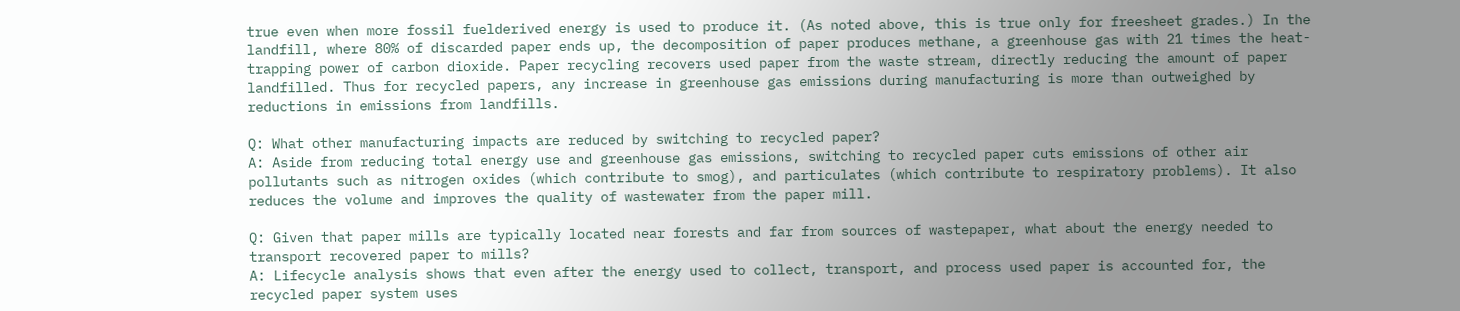true even when more fossil fuelderived energy is used to produce it. (As noted above, this is true only for freesheet grades.) In the landfill, where 80% of discarded paper ends up, the decomposition of paper produces methane, a greenhouse gas with 21 times the heat-trapping power of carbon dioxide. Paper recycling recovers used paper from the waste stream, directly reducing the amount of paper landfilled. Thus for recycled papers, any increase in greenhouse gas emissions during manufacturing is more than outweighed by reductions in emissions from landfills.

Q: What other manufacturing impacts are reduced by switching to recycled paper?
A: Aside from reducing total energy use and greenhouse gas emissions, switching to recycled paper cuts emissions of other air pollutants such as nitrogen oxides (which contribute to smog), and particulates (which contribute to respiratory problems). It also reduces the volume and improves the quality of wastewater from the paper mill.

Q: Given that paper mills are typically located near forests and far from sources of wastepaper, what about the energy needed to transport recovered paper to mills?
A: Lifecycle analysis shows that even after the energy used to collect, transport, and process used paper is accounted for, the recycled paper system uses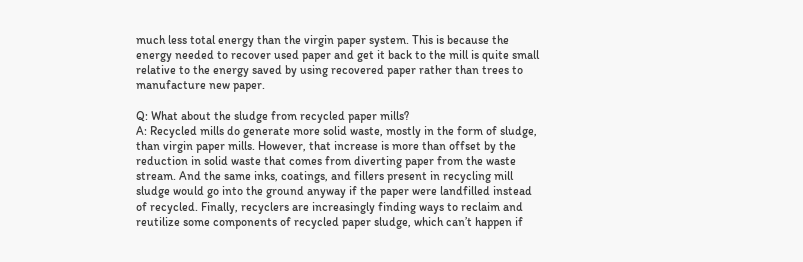much less total energy than the virgin paper system. This is because the energy needed to recover used paper and get it back to the mill is quite small relative to the energy saved by using recovered paper rather than trees to manufacture new paper.

Q: What about the sludge from recycled paper mills?
A: Recycled mills do generate more solid waste, mostly in the form of sludge, than virgin paper mills. However, that increase is more than offset by the reduction in solid waste that comes from diverting paper from the waste stream. And the same inks, coatings, and fillers present in recycling mill sludge would go into the ground anyway if the paper were landfilled instead of recycled. Finally, recyclers are increasingly finding ways to reclaim and reutilize some components of recycled paper sludge, which can’t happen if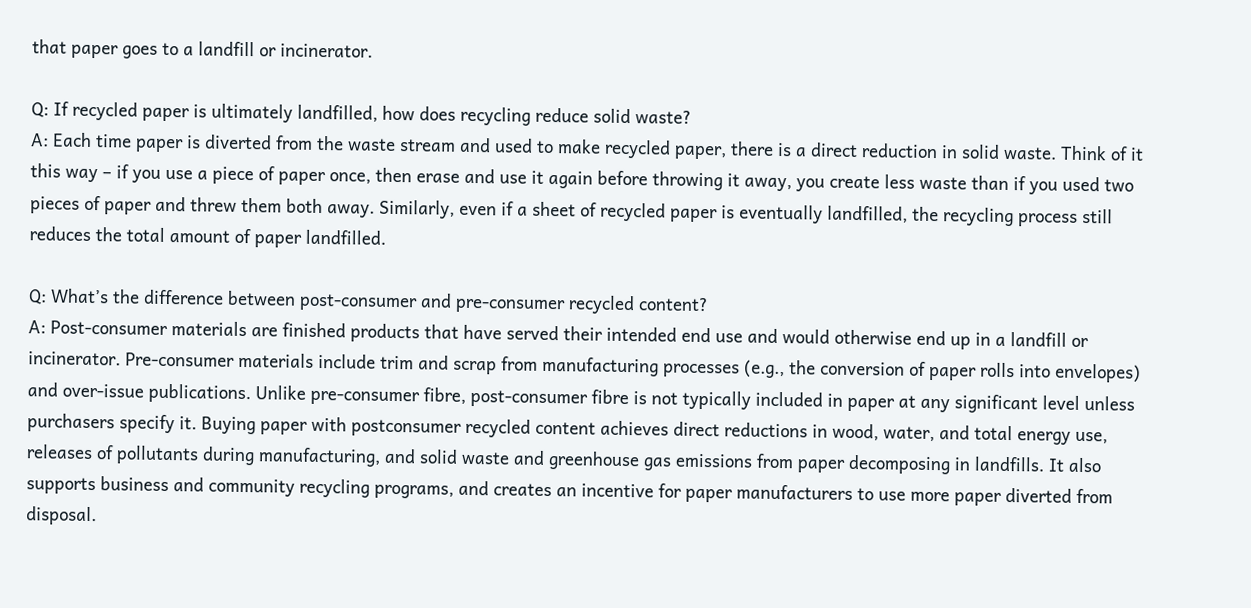that paper goes to a landfill or incinerator.

Q: If recycled paper is ultimately landfilled, how does recycling reduce solid waste?
A: Each time paper is diverted from the waste stream and used to make recycled paper, there is a direct reduction in solid waste. Think of it this way – if you use a piece of paper once, then erase and use it again before throwing it away, you create less waste than if you used two pieces of paper and threw them both away. Similarly, even if a sheet of recycled paper is eventually landfilled, the recycling process still reduces the total amount of paper landfilled.

Q: What’s the difference between post-consumer and pre-consumer recycled content?
A: Post-consumer materials are finished products that have served their intended end use and would otherwise end up in a landfill or incinerator. Pre-consumer materials include trim and scrap from manufacturing processes (e.g., the conversion of paper rolls into envelopes) and over-issue publications. Unlike pre-consumer fibre, post-consumer fibre is not typically included in paper at any significant level unless purchasers specify it. Buying paper with postconsumer recycled content achieves direct reductions in wood, water, and total energy use, releases of pollutants during manufacturing, and solid waste and greenhouse gas emissions from paper decomposing in landfills. It also supports business and community recycling programs, and creates an incentive for paper manufacturers to use more paper diverted from disposal.